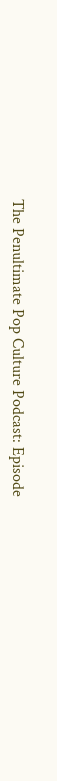The Penultimate Pop Culture Podcast: Episode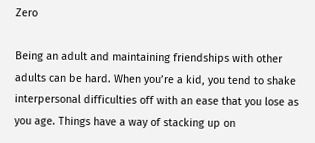Zero

Being an adult and maintaining friendships with other adults can be hard. When you’re a kid, you tend to shake interpersonal difficulties off with an ease that you lose as you age. Things have a way of stacking up on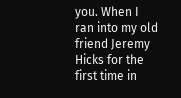you. When I ran into my old friend Jeremy Hicks for the first time in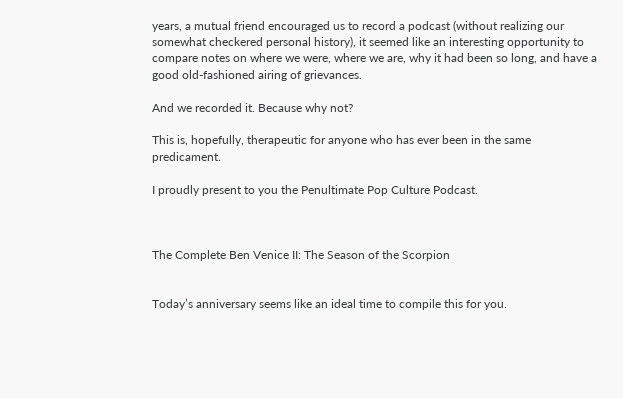years, a mutual friend encouraged us to record a podcast (without realizing our somewhat checkered personal history), it seemed like an interesting opportunity to compare notes on where we were, where we are, why it had been so long, and have a good old-fashioned airing of grievances.

And we recorded it. Because why not?

This is, hopefully, therapeutic for anyone who has ever been in the same predicament.

I proudly present to you the Penultimate Pop Culture Podcast.



The Complete Ben Venice II: The Season of the Scorpion


Today’s anniversary seems like an ideal time to compile this for you.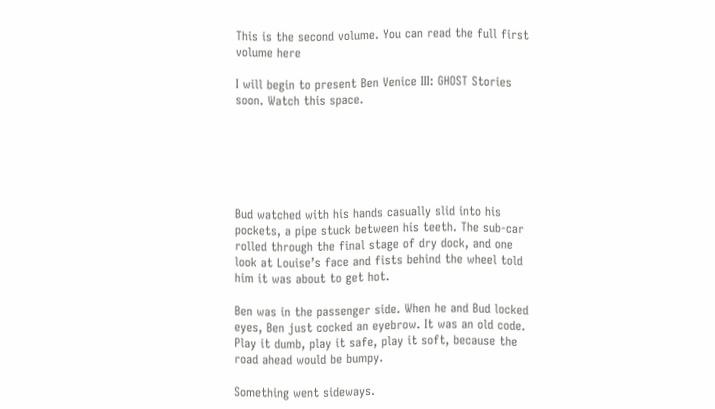This is the second volume. You can read the full first volume here

I will begin to present Ben Venice III: GHOST Stories soon. Watch this space.






Bud watched with his hands casually slid into his pockets, a pipe stuck between his teeth. The sub-car rolled through the final stage of dry dock, and one look at Louise’s face and fists behind the wheel told him it was about to get hot.

Ben was in the passenger side. When he and Bud locked eyes, Ben just cocked an eyebrow. It was an old code. Play it dumb, play it safe, play it soft, because the road ahead would be bumpy.

Something went sideways.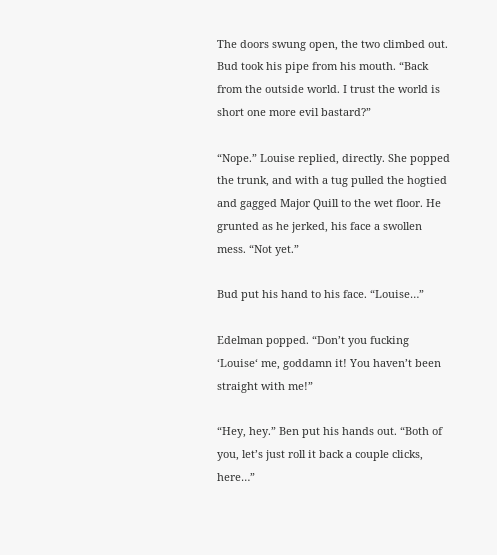The doors swung open, the two climbed out. Bud took his pipe from his mouth. “Back from the outside world. I trust the world is short one more evil bastard?”

“Nope.” Louise replied, directly. She popped the trunk, and with a tug pulled the hogtied and gagged Major Quill to the wet floor. He grunted as he jerked, his face a swollen mess. “Not yet.”

Bud put his hand to his face. “Louise…”

Edelman popped. “Don’t you fucking ‘Louise‘ me, goddamn it! You haven’t been straight with me!”

“Hey, hey.” Ben put his hands out. “Both of you, let’s just roll it back a couple clicks, here…”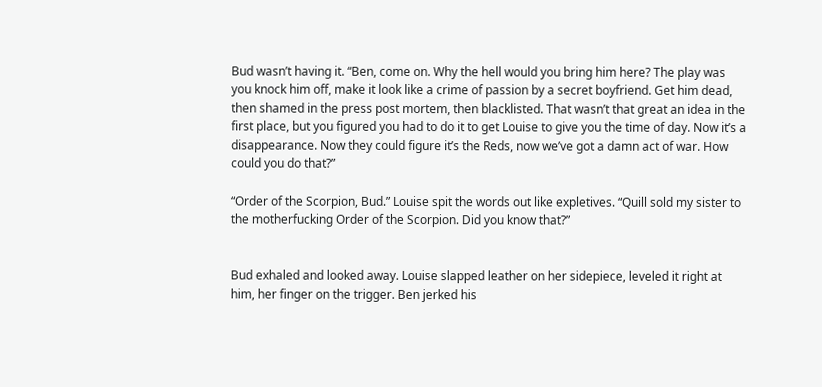Bud wasn’t having it. “Ben, come on. Why the hell would you bring him here? The play was you knock him off, make it look like a crime of passion by a secret boyfriend. Get him dead, then shamed in the press post mortem, then blacklisted. That wasn’t that great an idea in the first place, but you figured you had to do it to get Louise to give you the time of day. Now it’s a disappearance. Now they could figure it’s the Reds, now we’ve got a damn act of war. How could you do that?”

“Order of the Scorpion, Bud.” Louise spit the words out like expletives. “Quill sold my sister to the motherfucking Order of the Scorpion. Did you know that?”


Bud exhaled and looked away. Louise slapped leather on her sidepiece, leveled it right at him, her finger on the trigger. Ben jerked his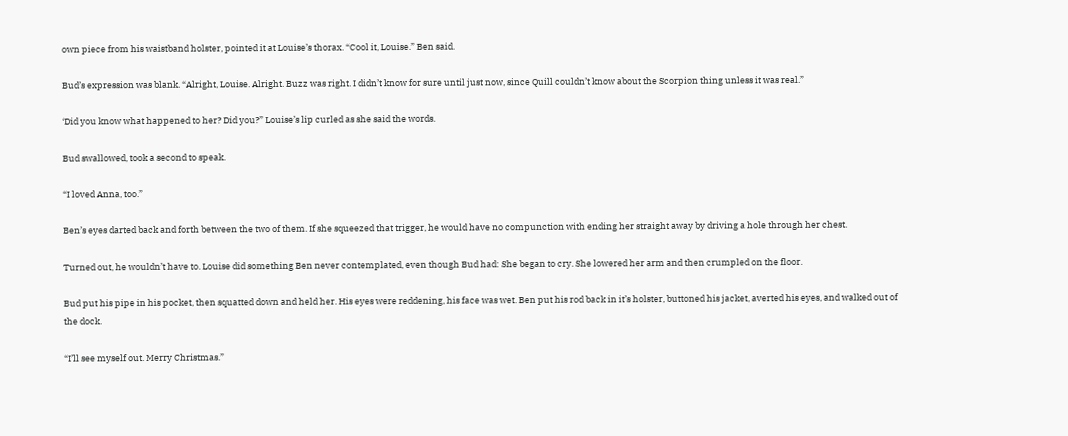own piece from his waistband holster, pointed it at Louise’s thorax. “Cool it, Louise.” Ben said.

Bud’s expression was blank. “Alright, Louise. Alright. Buzz was right. I didn’t know for sure until just now, since Quill couldn’t know about the Scorpion thing unless it was real.”

‘Did you know what happened to her? Did you?” Louise’s lip curled as she said the words.

Bud swallowed, took a second to speak.

“I loved Anna, too.”

Ben’s eyes darted back and forth between the two of them. If she squeezed that trigger, he would have no compunction with ending her straight away by driving a hole through her chest.

Turned out, he wouldn’t have to. Louise did something Ben never contemplated, even though Bud had: She began to cry. She lowered her arm and then crumpled on the floor.

Bud put his pipe in his pocket, then squatted down and held her. His eyes were reddening, his face was wet. Ben put his rod back in it’s holster, buttoned his jacket, averted his eyes, and walked out of the dock.

“I’ll see myself out. Merry Christmas.”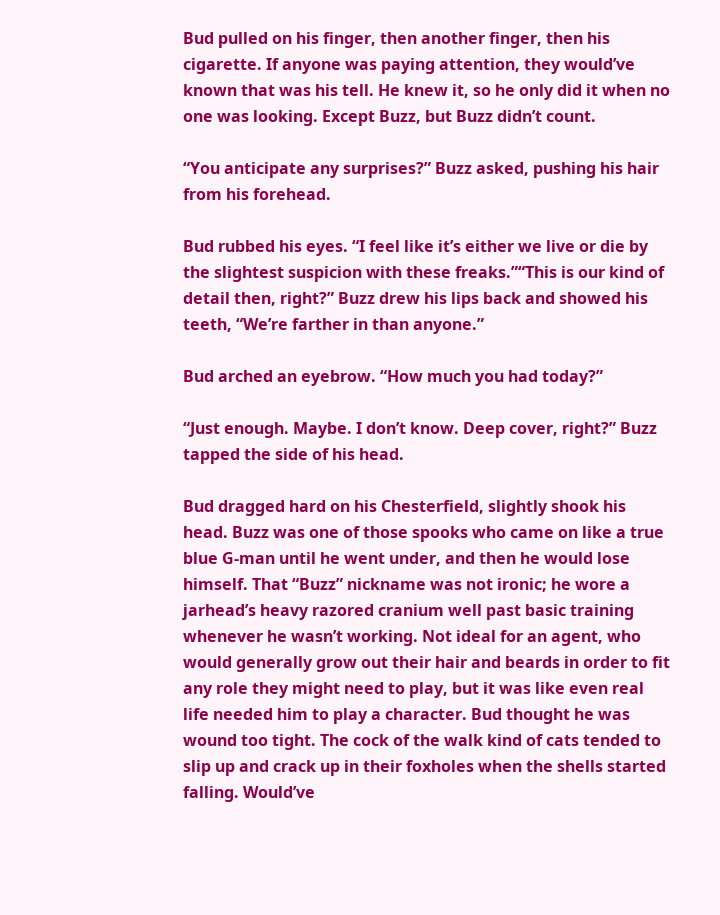Bud pulled on his finger, then another finger, then his cigarette. If anyone was paying attention, they would’ve known that was his tell. He knew it, so he only did it when no one was looking. Except Buzz, but Buzz didn’t count.

“You anticipate any surprises?” Buzz asked, pushing his hair from his forehead.

Bud rubbed his eyes. “I feel like it’s either we live or die by the slightest suspicion with these freaks.”“This is our kind of detail then, right?” Buzz drew his lips back and showed his teeth, “We’re farther in than anyone.”

Bud arched an eyebrow. “How much you had today?”

“Just enough. Maybe. I don’t know. Deep cover, right?” Buzz tapped the side of his head.

Bud dragged hard on his Chesterfield, slightly shook his head. Buzz was one of those spooks who came on like a true blue G-man until he went under, and then he would lose himself. That “Buzz” nickname was not ironic; he wore a jarhead’s heavy razored cranium well past basic training whenever he wasn’t working. Not ideal for an agent, who would generally grow out their hair and beards in order to fit any role they might need to play, but it was like even real life needed him to play a character. Bud thought he was wound too tight. The cock of the walk kind of cats tended to slip up and crack up in their foxholes when the shells started falling. Would’ve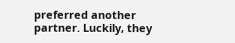preferred another partner. Luckily, they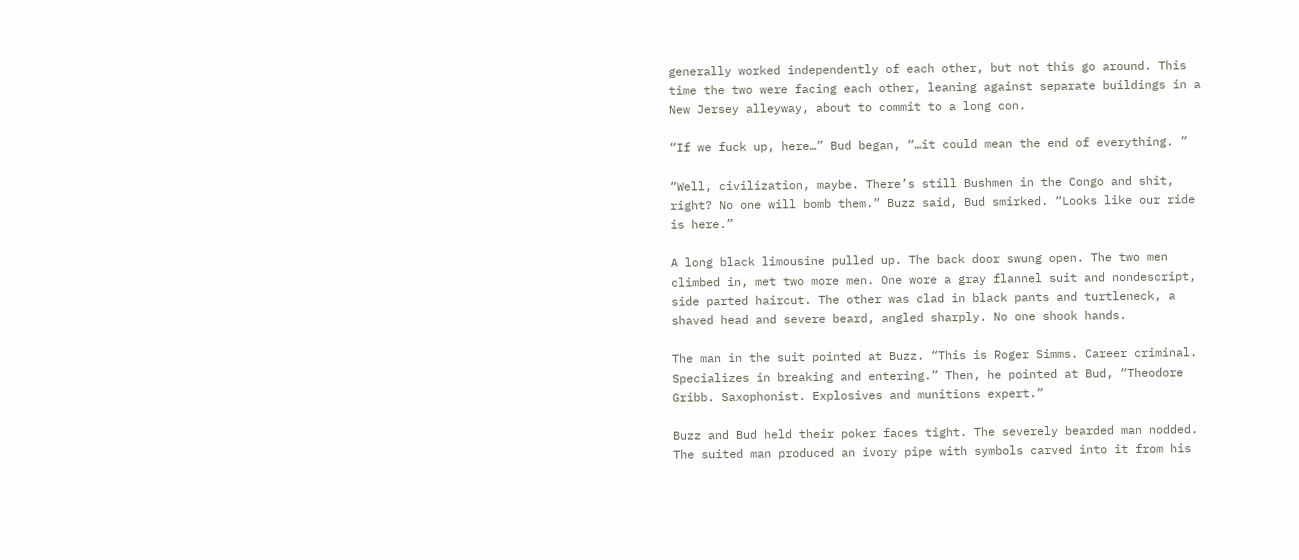generally worked independently of each other, but not this go around. This time the two were facing each other, leaning against separate buildings in a New Jersey alleyway, about to commit to a long con.

“If we fuck up, here…” Bud began, “…it could mean the end of everything. ”

“Well, civilization, maybe. There’s still Bushmen in the Congo and shit, right? No one will bomb them.” Buzz said, Bud smirked. “Looks like our ride is here.”

A long black limousine pulled up. The back door swung open. The two men climbed in, met two more men. One wore a gray flannel suit and nondescript, side parted haircut. The other was clad in black pants and turtleneck, a shaved head and severe beard, angled sharply. No one shook hands.

The man in the suit pointed at Buzz. “This is Roger Simms. Career criminal. Specializes in breaking and entering.” Then, he pointed at Bud, “Theodore Gribb. Saxophonist. Explosives and munitions expert.”

Buzz and Bud held their poker faces tight. The severely bearded man nodded. The suited man produced an ivory pipe with symbols carved into it from his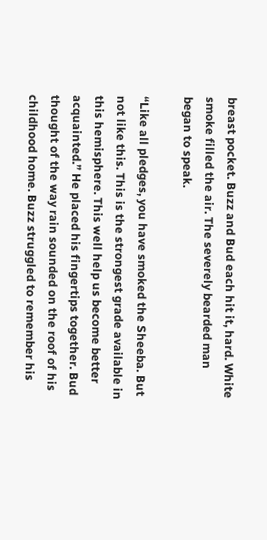breast pocket. Buzz and Bud each hit it, hard. White smoke filled the air. The severely bearded man began to speak.

“Like all pledges, you have smoked the Sheeba. But not like this. This is the strongest grade available in this hemisphere. This well help us become better acquainted.” He placed his fingertips together. Bud thought of the way rain sounded on the roof of his childhood home. Buzz struggled to remember his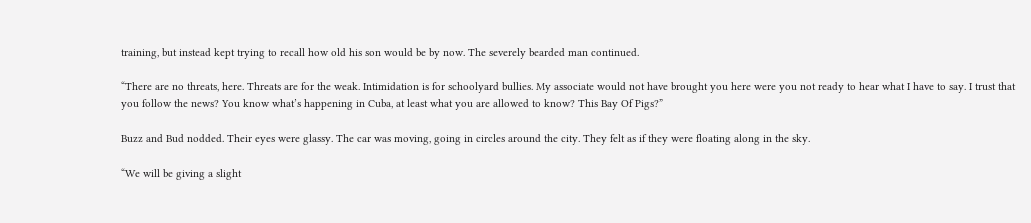training, but instead kept trying to recall how old his son would be by now. The severely bearded man continued.

“There are no threats, here. Threats are for the weak. Intimidation is for schoolyard bullies. My associate would not have brought you here were you not ready to hear what I have to say. I trust that you follow the news? You know what’s happening in Cuba, at least what you are allowed to know? This Bay Of Pigs?”

Buzz and Bud nodded. Their eyes were glassy. The car was moving, going in circles around the city. They felt as if they were floating along in the sky.

“We will be giving a slight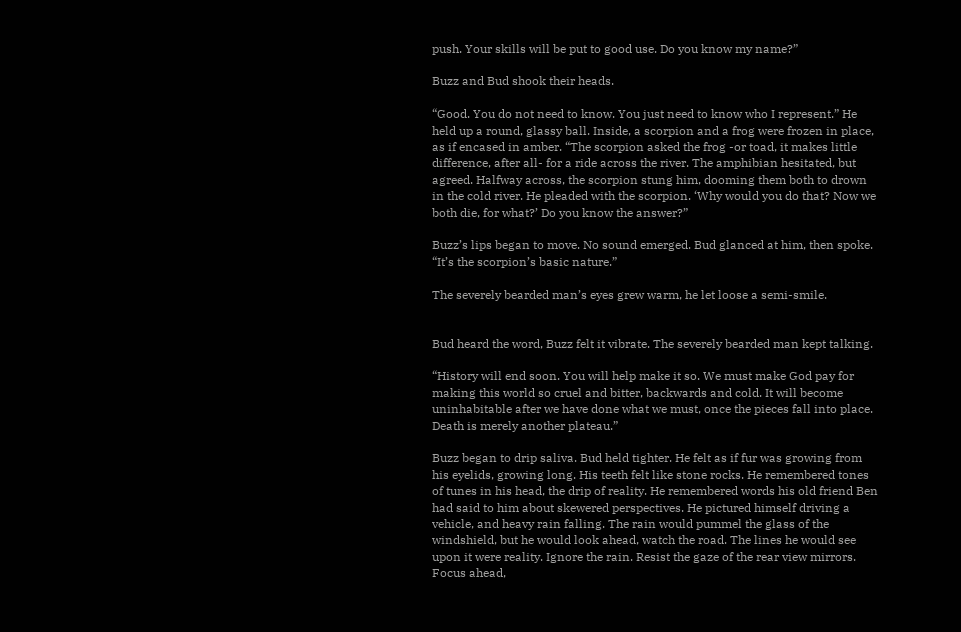push. Your skills will be put to good use. Do you know my name?”

Buzz and Bud shook their heads.

“Good. You do not need to know. You just need to know who I represent.” He held up a round, glassy ball. Inside, a scorpion and a frog were frozen in place, as if encased in amber. “The scorpion asked the frog -or toad, it makes little difference, after all- for a ride across the river. The amphibian hesitated, but agreed. Halfway across, the scorpion stung him, dooming them both to drown in the cold river. He pleaded with the scorpion. ‘Why would you do that? Now we both die, for what?’ Do you know the answer?”

Buzz’s lips began to move. No sound emerged. Bud glanced at him, then spoke. “It’s the scorpion’s basic nature.”

The severely bearded man’s eyes grew warm, he let loose a semi-smile.


Bud heard the word, Buzz felt it vibrate. The severely bearded man kept talking.

“History will end soon. You will help make it so. We must make God pay for making this world so cruel and bitter, backwards and cold. It will become uninhabitable after we have done what we must, once the pieces fall into place. Death is merely another plateau.”

Buzz began to drip saliva. Bud held tighter. He felt as if fur was growing from his eyelids, growing long. His teeth felt like stone rocks. He remembered tones of tunes in his head, the drip of reality. He remembered words his old friend Ben had said to him about skewered perspectives. He pictured himself driving a vehicle, and heavy rain falling. The rain would pummel the glass of the windshield, but he would look ahead, watch the road. The lines he would see upon it were reality. Ignore the rain. Resist the gaze of the rear view mirrors. Focus ahead,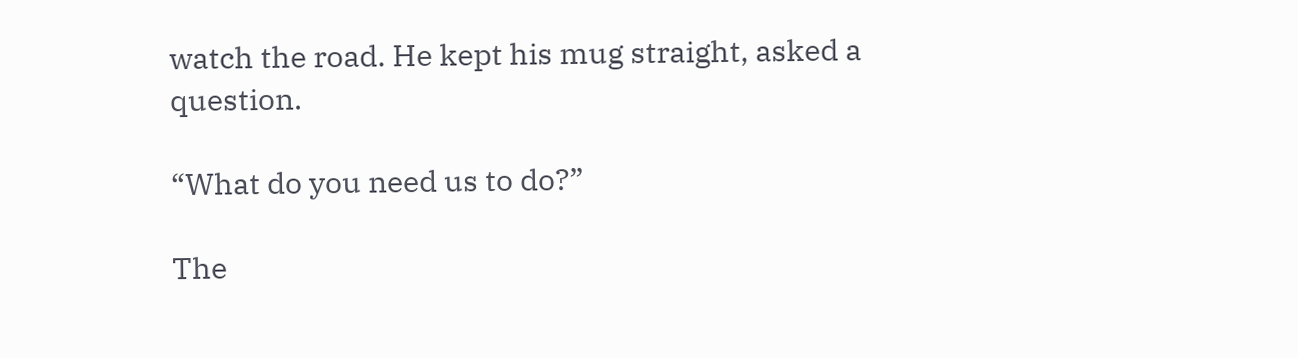watch the road. He kept his mug straight, asked a question.

“What do you need us to do?”

The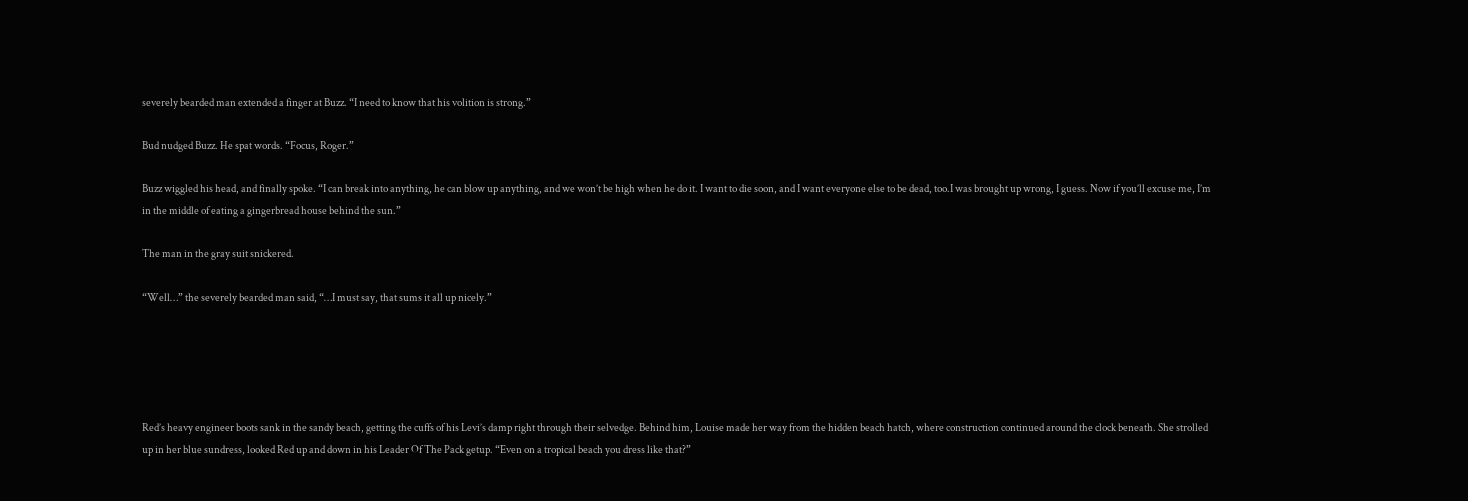severely bearded man extended a finger at Buzz. “I need to know that his volition is strong.”

Bud nudged Buzz. He spat words. “Focus, Roger.”

Buzz wiggled his head, and finally spoke. “I can break into anything, he can blow up anything, and we won’t be high when he do it. I want to die soon, and I want everyone else to be dead, too.I was brought up wrong, I guess. Now if you’ll excuse me, I’m in the middle of eating a gingerbread house behind the sun.”

The man in the gray suit snickered.

“Well…” the severely bearded man said, “…I must say, that sums it all up nicely.”





Red’s heavy engineer boots sank in the sandy beach, getting the cuffs of his Levi’s damp right through their selvedge. Behind him, Louise made her way from the hidden beach hatch, where construction continued around the clock beneath. She strolled up in her blue sundress, looked Red up and down in his Leader Of The Pack getup. “Even on a tropical beach you dress like that?”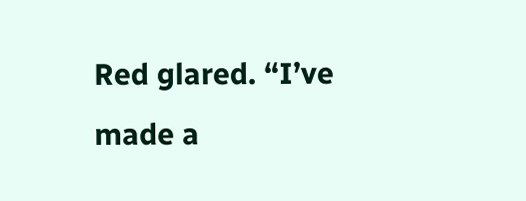Red glared. “I’ve made a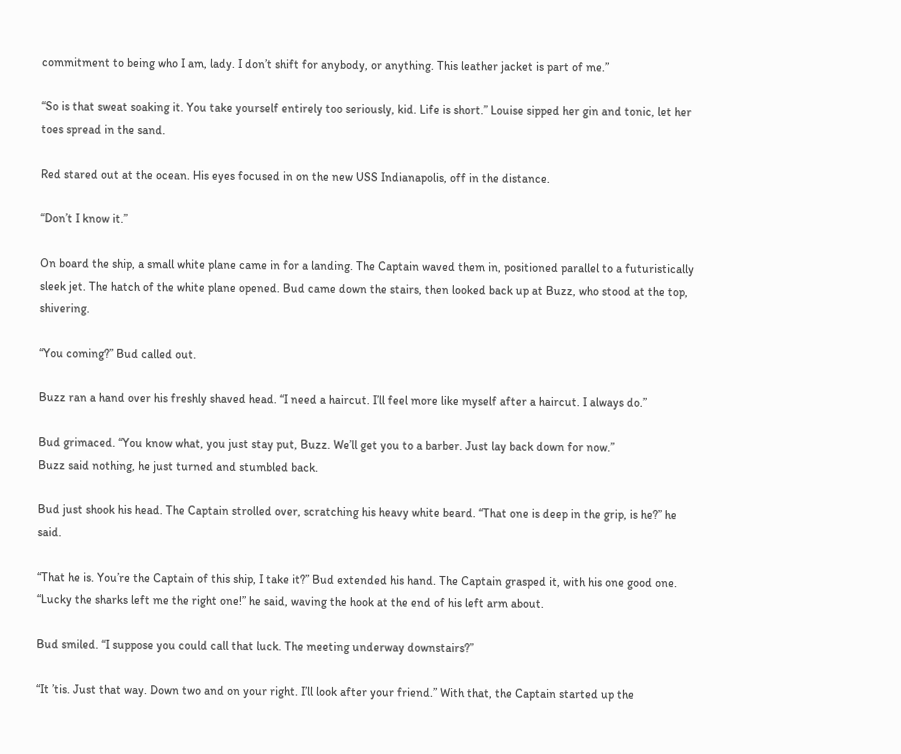commitment to being who I am, lady. I don’t shift for anybody, or anything. This leather jacket is part of me.”

“So is that sweat soaking it. You take yourself entirely too seriously, kid. Life is short.” Louise sipped her gin and tonic, let her toes spread in the sand.

Red stared out at the ocean. His eyes focused in on the new USS Indianapolis, off in the distance.

“Don’t I know it.”

On board the ship, a small white plane came in for a landing. The Captain waved them in, positioned parallel to a futuristically sleek jet. The hatch of the white plane opened. Bud came down the stairs, then looked back up at Buzz, who stood at the top, shivering.

“You coming?” Bud called out.

Buzz ran a hand over his freshly shaved head. “I need a haircut. I’ll feel more like myself after a haircut. I always do.”

Bud grimaced. “You know what, you just stay put, Buzz. We’ll get you to a barber. Just lay back down for now.”
Buzz said nothing, he just turned and stumbled back.

Bud just shook his head. The Captain strolled over, scratching his heavy white beard. “That one is deep in the grip, is he?” he said.

“That he is. You’re the Captain of this ship, I take it?” Bud extended his hand. The Captain grasped it, with his one good one. “Lucky the sharks left me the right one!” he said, waving the hook at the end of his left arm about.

Bud smiled. “I suppose you could call that luck. The meeting underway downstairs?”

“It ’tis. Just that way. Down two and on your right. I’ll look after your friend.” With that, the Captain started up the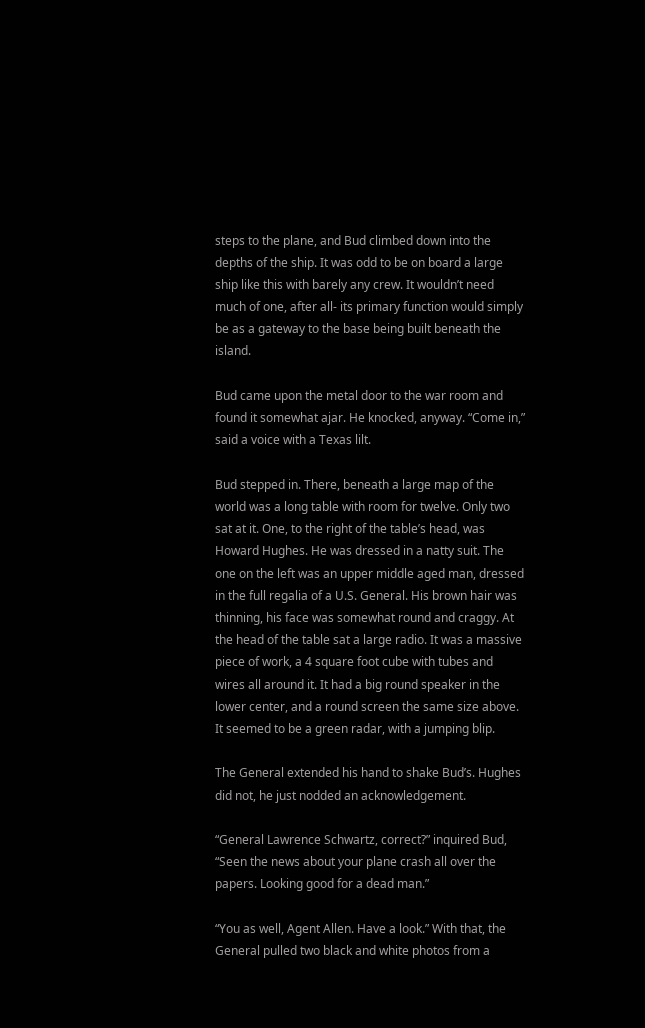steps to the plane, and Bud climbed down into the depths of the ship. It was odd to be on board a large ship like this with barely any crew. It wouldn’t need much of one, after all- its primary function would simply be as a gateway to the base being built beneath the island.

Bud came upon the metal door to the war room and found it somewhat ajar. He knocked, anyway. “Come in,” said a voice with a Texas lilt.

Bud stepped in. There, beneath a large map of the world was a long table with room for twelve. Only two sat at it. One, to the right of the table’s head, was Howard Hughes. He was dressed in a natty suit. The one on the left was an upper middle aged man, dressed in the full regalia of a U.S. General. His brown hair was thinning, his face was somewhat round and craggy. At the head of the table sat a large radio. It was a massive piece of work, a 4 square foot cube with tubes and wires all around it. It had a big round speaker in the lower center, and a round screen the same size above. It seemed to be a green radar, with a jumping blip.

The General extended his hand to shake Bud’s. Hughes did not, he just nodded an acknowledgement.

“General Lawrence Schwartz, correct?” inquired Bud, “Seen the news about your plane crash all over the papers. Looking good for a dead man.”

“You as well, Agent Allen. Have a look.” With that, the General pulled two black and white photos from a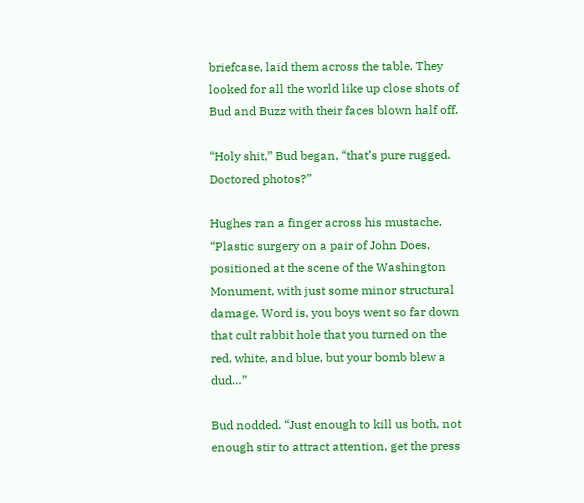briefcase, laid them across the table. They looked for all the world like up close shots of Bud and Buzz with their faces blown half off.

“Holy shit,” Bud began, “that’s pure rugged. Doctored photos?”

Hughes ran a finger across his mustache. “Plastic surgery on a pair of John Does, positioned at the scene of the Washington Monument, with just some minor structural damage. Word is, you boys went so far down that cult rabbit hole that you turned on the red, white, and blue, but your bomb blew a dud…”

Bud nodded. “Just enough to kill us both, not enough stir to attract attention, get the press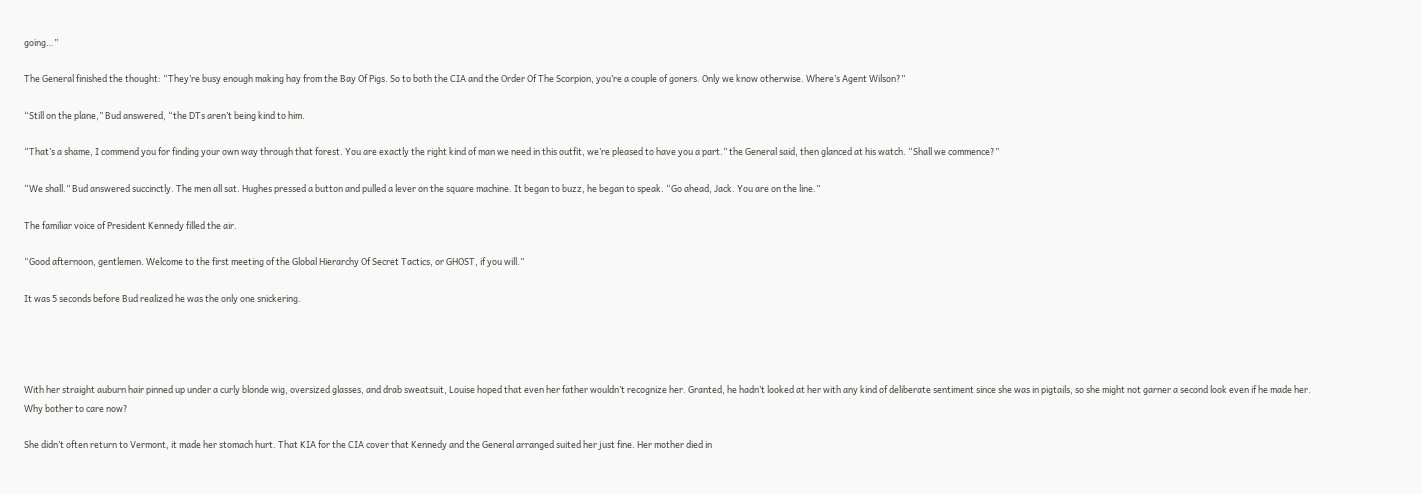going…”

The General finished the thought: “They’re busy enough making hay from the Bay Of Pigs. So to both the CIA and the Order Of The Scorpion, you’re a couple of goners. Only we know otherwise. Where’s Agent Wilson?”

“Still on the plane,” Bud answered, “the DTs aren’t being kind to him.

“That’s a shame, I commend you for finding your own way through that forest. You are exactly the right kind of man we need in this outfit, we’re pleased to have you a part.” the General said, then glanced at his watch. “Shall we commence?”

“We shall.” Bud answered succinctly. The men all sat. Hughes pressed a button and pulled a lever on the square machine. It began to buzz, he began to speak. “Go ahead, Jack. You are on the line.”

The familiar voice of President Kennedy filled the air.

“Good afternoon, gentlemen. Welcome to the first meeting of the Global Hierarchy Of Secret Tactics, or GHOST, if you will.”

It was 5 seconds before Bud realized he was the only one snickering.




With her straight auburn hair pinned up under a curly blonde wig, oversized glasses, and drab sweatsuit, Louise hoped that even her father wouldn’t recognize her. Granted, he hadn’t looked at her with any kind of deliberate sentiment since she was in pigtails, so she might not garner a second look even if he made her. Why bother to care now?

She didn’t often return to Vermont, it made her stomach hurt. That KIA for the CIA cover that Kennedy and the General arranged suited her just fine. Her mother died in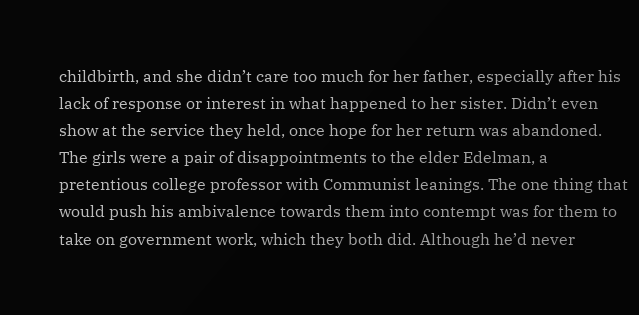childbirth, and she didn’t care too much for her father, especially after his lack of response or interest in what happened to her sister. Didn’t even show at the service they held, once hope for her return was abandoned. The girls were a pair of disappointments to the elder Edelman, a pretentious college professor with Communist leanings. The one thing that would push his ambivalence towards them into contempt was for them to take on government work, which they both did. Although he’d never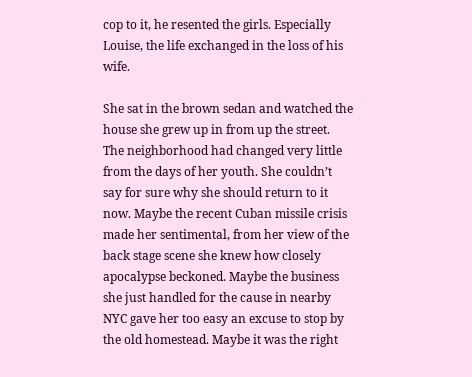cop to it, he resented the girls. Especially Louise, the life exchanged in the loss of his wife.

She sat in the brown sedan and watched the house she grew up in from up the street. The neighborhood had changed very little from the days of her youth. She couldn’t say for sure why she should return to it now. Maybe the recent Cuban missile crisis made her sentimental, from her view of the back stage scene she knew how closely apocalypse beckoned. Maybe the business she just handled for the cause in nearby NYC gave her too easy an excuse to stop by the old homestead. Maybe it was the right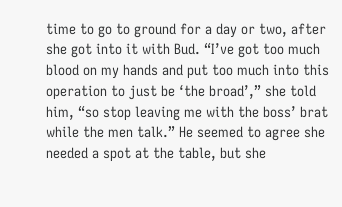time to go to ground for a day or two, after she got into it with Bud. “I’ve got too much blood on my hands and put too much into this operation to just be ‘the broad’,” she told him, “so stop leaving me with the boss’ brat while the men talk.” He seemed to agree she needed a spot at the table, but she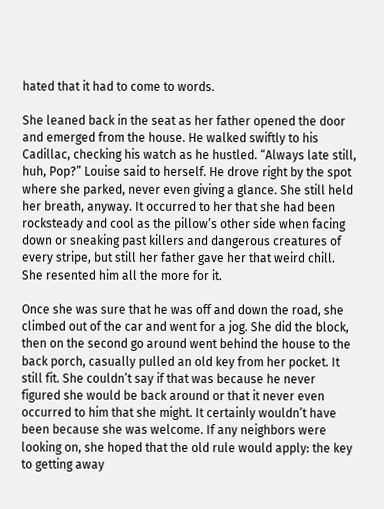hated that it had to come to words.

She leaned back in the seat as her father opened the door and emerged from the house. He walked swiftly to his Cadillac, checking his watch as he hustled. “Always late still, huh, Pop?” Louise said to herself. He drove right by the spot where she parked, never even giving a glance. She still held her breath, anyway. It occurred to her that she had been rocksteady and cool as the pillow’s other side when facing down or sneaking past killers and dangerous creatures of every stripe, but still her father gave her that weird chill. She resented him all the more for it.

Once she was sure that he was off and down the road, she climbed out of the car and went for a jog. She did the block, then on the second go around went behind the house to the back porch, casually pulled an old key from her pocket. It still fit. She couldn’t say if that was because he never figured she would be back around or that it never even occurred to him that she might. It certainly wouldn’t have been because she was welcome. If any neighbors were looking on, she hoped that the old rule would apply: the key to getting away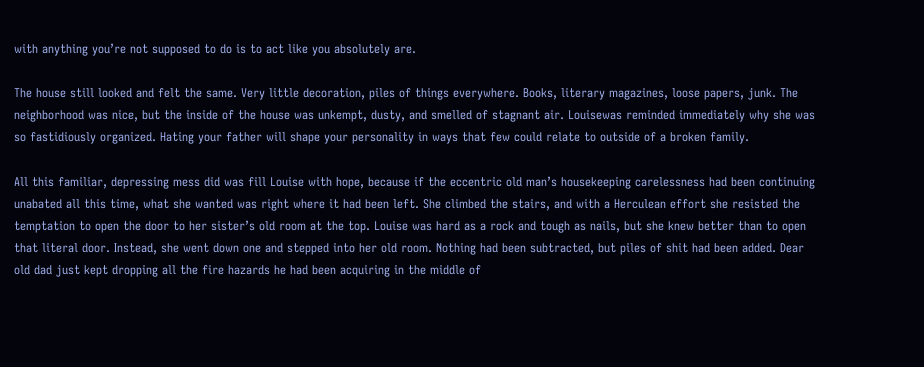with anything you’re not supposed to do is to act like you absolutely are.

The house still looked and felt the same. Very little decoration, piles of things everywhere. Books, literary magazines, loose papers, junk. The neighborhood was nice, but the inside of the house was unkempt, dusty, and smelled of stagnant air. Louisewas reminded immediately why she was so fastidiously organized. Hating your father will shape your personality in ways that few could relate to outside of a broken family.

All this familiar, depressing mess did was fill Louise with hope, because if the eccentric old man’s housekeeping carelessness had been continuing unabated all this time, what she wanted was right where it had been left. She climbed the stairs, and with a Herculean effort she resisted the temptation to open the door to her sister’s old room at the top. Louise was hard as a rock and tough as nails, but she knew better than to open that literal door. Instead, she went down one and stepped into her old room. Nothing had been subtracted, but piles of shit had been added. Dear old dad just kept dropping all the fire hazards he had been acquiring in the middle of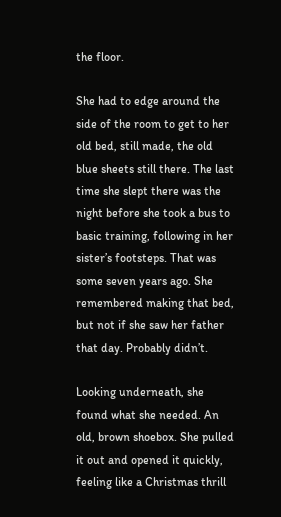the floor.

She had to edge around the side of the room to get to her old bed, still made, the old blue sheets still there. The last time she slept there was the night before she took a bus to basic training, following in her sister’s footsteps. That was some seven years ago. She remembered making that bed, but not if she saw her father that day. Probably didn’t.

Looking underneath, she found what she needed. An old, brown shoebox. She pulled it out and opened it quickly, feeling like a Christmas thrill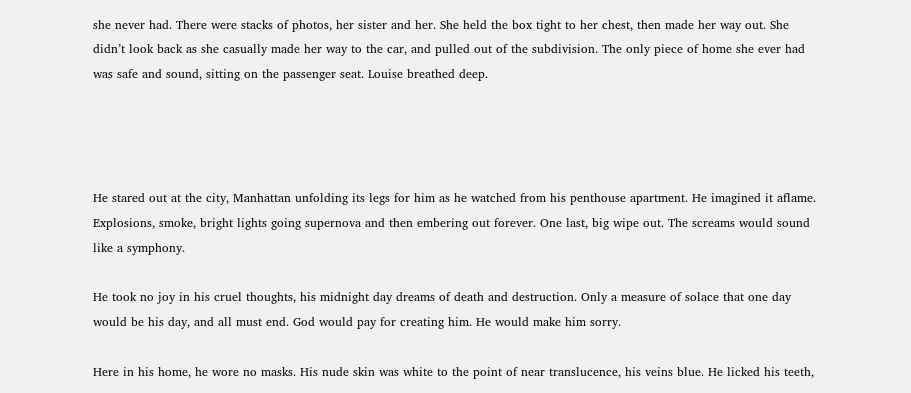she never had. There were stacks of photos, her sister and her. She held the box tight to her chest, then made her way out. She didn’t look back as she casually made her way to the car, and pulled out of the subdivision. The only piece of home she ever had was safe and sound, sitting on the passenger seat. Louise breathed deep.




He stared out at the city, Manhattan unfolding its legs for him as he watched from his penthouse apartment. He imagined it aflame. Explosions, smoke, bright lights going supernova and then embering out forever. One last, big wipe out. The screams would sound like a symphony.

He took no joy in his cruel thoughts, his midnight day dreams of death and destruction. Only a measure of solace that one day would be his day, and all must end. God would pay for creating him. He would make him sorry.

Here in his home, he wore no masks. His nude skin was white to the point of near translucence, his veins blue. He licked his teeth,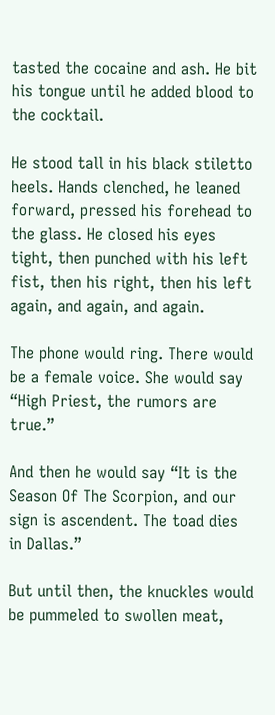tasted the cocaine and ash. He bit his tongue until he added blood to the cocktail.

He stood tall in his black stiletto heels. Hands clenched, he leaned forward, pressed his forehead to the glass. He closed his eyes tight, then punched with his left fist, then his right, then his left again, and again, and again.

The phone would ring. There would be a female voice. She would say “High Priest, the rumors are true.”

And then he would say “It is the Season Of The Scorpion, and our sign is ascendent. The toad dies in Dallas.”

But until then, the knuckles would be pummeled to swollen meat,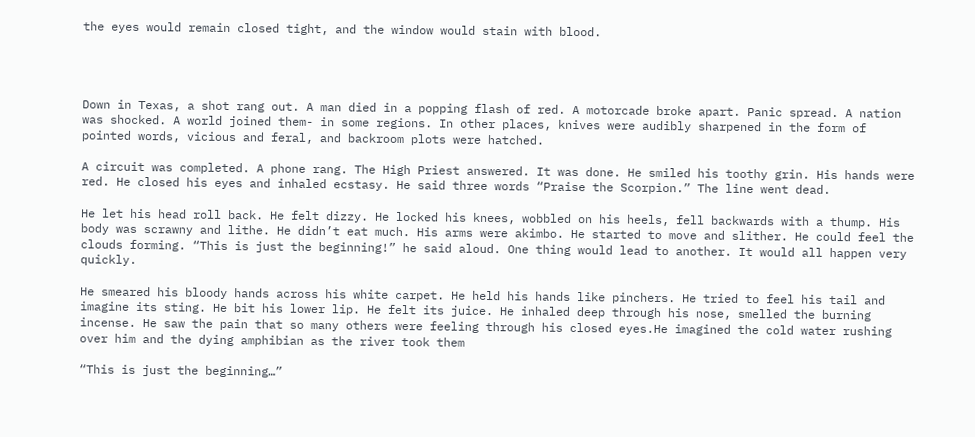the eyes would remain closed tight, and the window would stain with blood.




Down in Texas, a shot rang out. A man died in a popping flash of red. A motorcade broke apart. Panic spread. A nation was shocked. A world joined them- in some regions. In other places, knives were audibly sharpened in the form of pointed words, vicious and feral, and backroom plots were hatched.

A circuit was completed. A phone rang. The High Priest answered. It was done. He smiled his toothy grin. His hands were red. He closed his eyes and inhaled ecstasy. He said three words “Praise the Scorpion.” The line went dead.

He let his head roll back. He felt dizzy. He locked his knees, wobbled on his heels, fell backwards with a thump. His body was scrawny and lithe. He didn’t eat much. His arms were akimbo. He started to move and slither. He could feel the clouds forming. “This is just the beginning!” he said aloud. One thing would lead to another. It would all happen very quickly.

He smeared his bloody hands across his white carpet. He held his hands like pinchers. He tried to feel his tail and imagine its sting. He bit his lower lip. He felt its juice. He inhaled deep through his nose, smelled the burning incense. He saw the pain that so many others were feeling through his closed eyes.He imagined the cold water rushing over him and the dying amphibian as the river took them

“This is just the beginning…”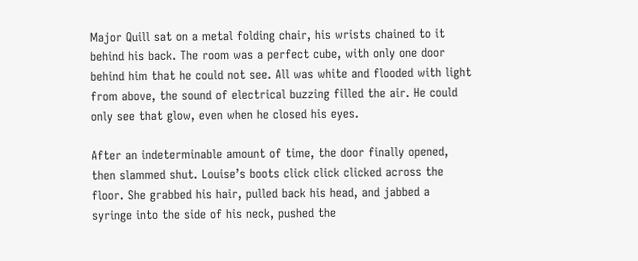Major Quill sat on a metal folding chair, his wrists chained to it behind his back. The room was a perfect cube, with only one door behind him that he could not see. All was white and flooded with light from above, the sound of electrical buzzing filled the air. He could only see that glow, even when he closed his eyes.

After an indeterminable amount of time, the door finally opened, then slammed shut. Louise’s boots click click clicked across the floor. She grabbed his hair, pulled back his head, and jabbed a syringe into the side of his neck, pushed the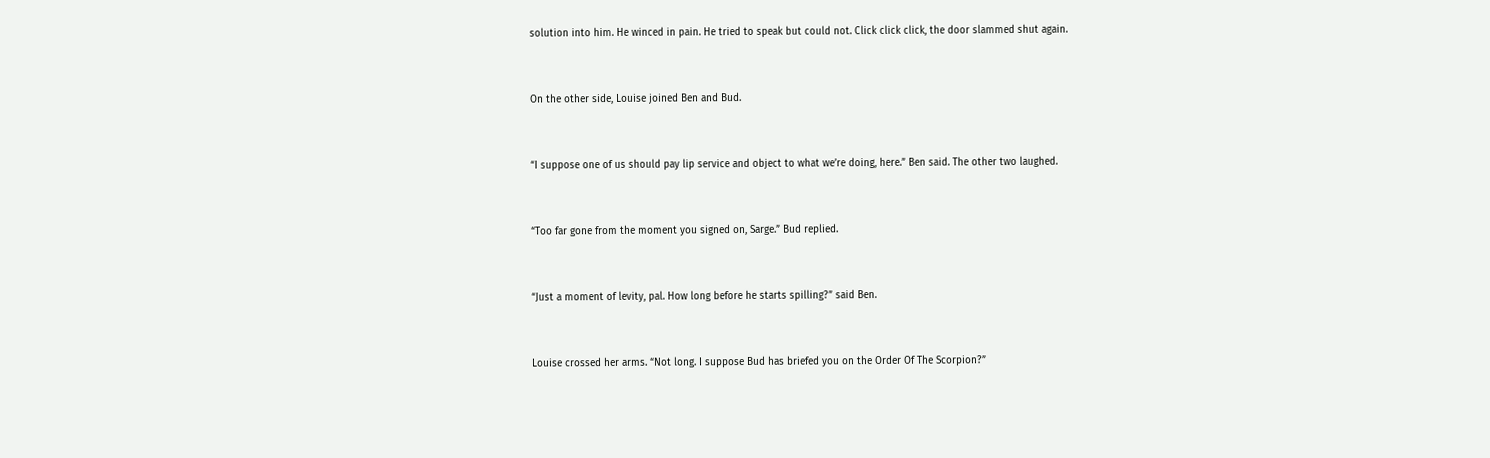solution into him. He winced in pain. He tried to speak but could not. Click click click, the door slammed shut again.


On the other side, Louise joined Ben and Bud.


“I suppose one of us should pay lip service and object to what we’re doing, here.” Ben said. The other two laughed.


“Too far gone from the moment you signed on, Sarge.” Bud replied.


“Just a moment of levity, pal. How long before he starts spilling?” said Ben.


Louise crossed her arms. “Not long. I suppose Bud has briefed you on the Order Of The Scorpion?”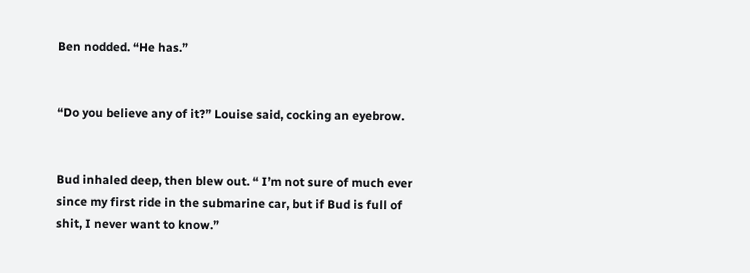Ben nodded. “He has.”


“Do you believe any of it?” Louise said, cocking an eyebrow.


Bud inhaled deep, then blew out. “ I’m not sure of much ever since my first ride in the submarine car, but if Bud is full of shit, I never want to know.”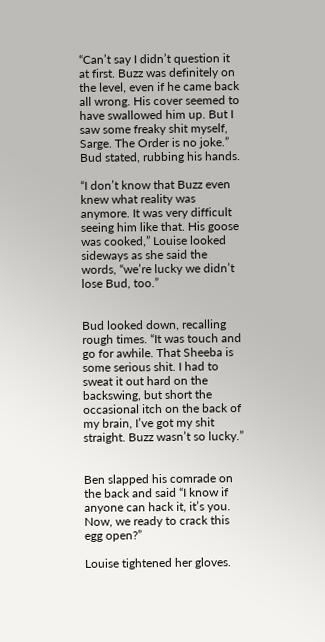“Can’t say I didn’t question it at first. Buzz was definitely on the level, even if he came back all wrong. His cover seemed to have swallowed him up. But I saw some freaky shit myself, Sarge. The Order is no joke.” Bud stated, rubbing his hands.

“I don’t know that Buzz even knew what reality was anymore. It was very difficult seeing him like that. His goose was cooked,” Louise looked sideways as she said the words, “we’re lucky we didn’t lose Bud, too.”


Bud looked down, recalling rough times. “It was touch and go for awhile. That Sheeba is some serious shit. I had to sweat it out hard on the backswing, but short the occasional itch on the back of my brain, I’ve got my shit straight. Buzz wasn’t so lucky.”


Ben slapped his comrade on the back and said “I know if anyone can hack it, it’s you. Now, we ready to crack this egg open?”

Louise tightened her gloves.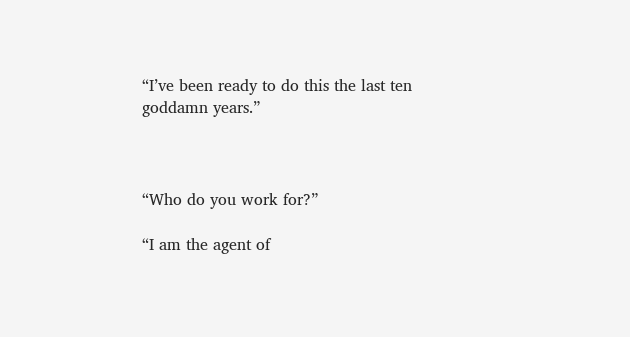“I’ve been ready to do this the last ten goddamn years.”



“Who do you work for?”

“I am the agent of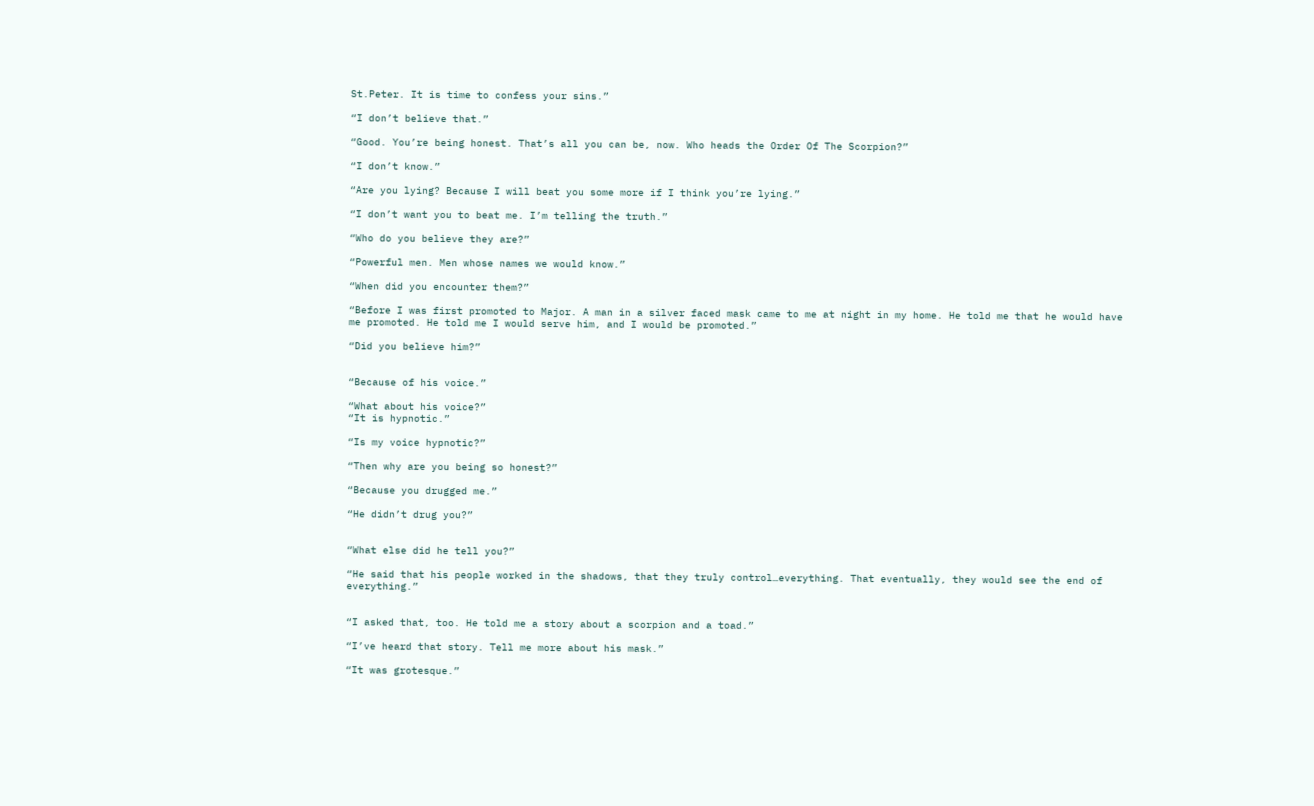St.Peter. It is time to confess your sins.”

“I don’t believe that.”

“Good. You’re being honest. That’s all you can be, now. Who heads the Order Of The Scorpion?”

“I don’t know.”

“Are you lying? Because I will beat you some more if I think you’re lying.”

“I don’t want you to beat me. I’m telling the truth.”

“Who do you believe they are?”

“Powerful men. Men whose names we would know.”

“When did you encounter them?”

“Before I was first promoted to Major. A man in a silver faced mask came to me at night in my home. He told me that he would have me promoted. He told me I would serve him, and I would be promoted.”

“Did you believe him?”


“Because of his voice.”

“What about his voice?”
“It is hypnotic.”

“Is my voice hypnotic?”

“Then why are you being so honest?”

“Because you drugged me.”

“He didn’t drug you?”


“What else did he tell you?”

“He said that his people worked in the shadows, that they truly control…everything. That eventually, they would see the end of everything.”


“I asked that, too. He told me a story about a scorpion and a toad.”

“I’ve heard that story. Tell me more about his mask.”

“It was grotesque.”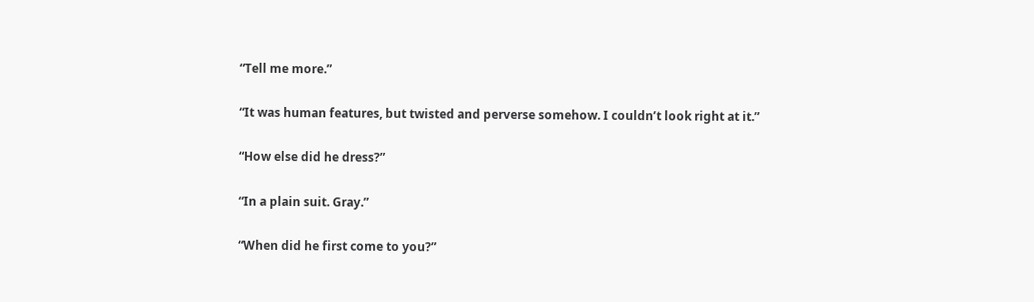“Tell me more.”

“It was human features, but twisted and perverse somehow. I couldn’t look right at it.”

“How else did he dress?”

“In a plain suit. Gray.”

“When did he first come to you?”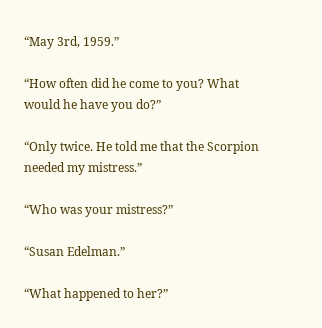“May 3rd, 1959.”

“How often did he come to you? What would he have you do?”

“Only twice. He told me that the Scorpion needed my mistress.”

“Who was your mistress?”

“Susan Edelman.”

“What happened to her?”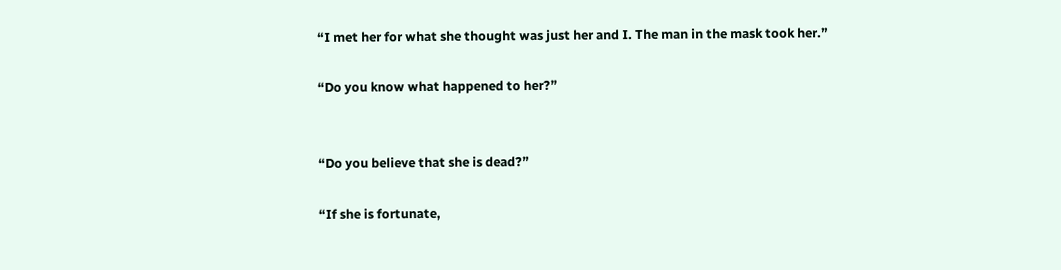“I met her for what she thought was just her and I. The man in the mask took her.”

“Do you know what happened to her?”


“Do you believe that she is dead?”

“If she is fortunate,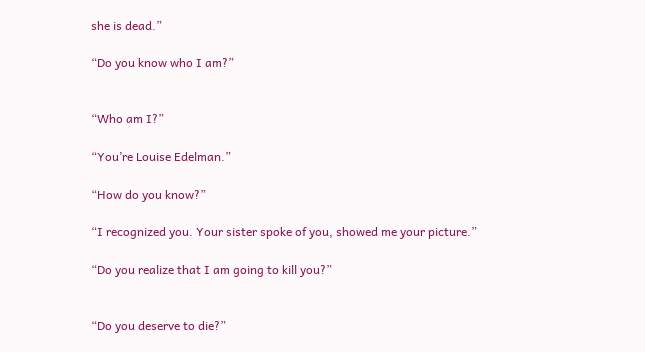she is dead.”

“Do you know who I am?”


“Who am I?”

“You’re Louise Edelman.”

“How do you know?”

“I recognized you. Your sister spoke of you, showed me your picture.”

“Do you realize that I am going to kill you?”


“Do you deserve to die?”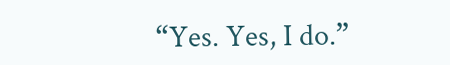“Yes. Yes, I do.”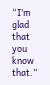“I’m glad that you know that.”